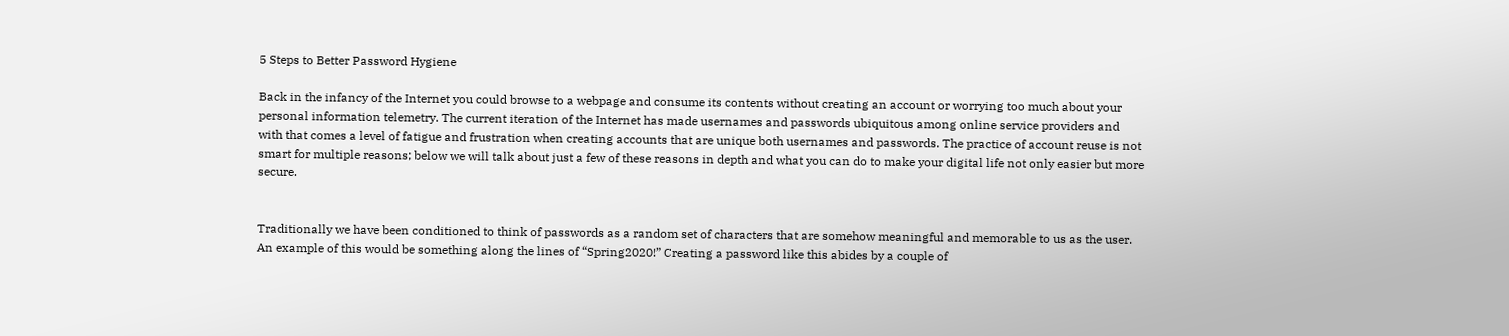5 Steps to Better Password Hygiene

Back in the infancy of the Internet you could browse to a webpage and consume its contents without creating an account or worrying too much about your personal information telemetry. The current iteration of the Internet has made usernames and passwords ubiquitous among online service providers and with that comes a level of fatigue and frustration when creating accounts that are unique both usernames and passwords. The practice of account reuse is not smart for multiple reasons; below we will talk about just a few of these reasons in depth and what you can do to make your digital life not only easier but more secure.


Traditionally we have been conditioned to think of passwords as a random set of characters that are somehow meaningful and memorable to us as the user. An example of this would be something along the lines of “Spring2020!” Creating a password like this abides by a couple of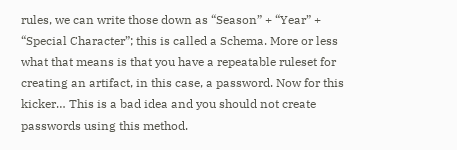rules, we can write those down as “Season” + “Year” + “Special Character”; this is called a Schema. More or less what that means is that you have a repeatable ruleset for creating an artifact, in this case, a password. Now for this kicker… This is a bad idea and you should not create passwords using this method.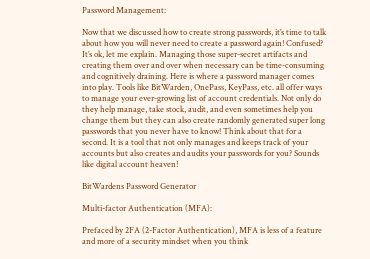Password Management:

Now that we discussed how to create strong passwords, it’s time to talk about how you will never need to create a password again! Confused? It’s ok, let me explain. Managing those super-secret artifacts and creating them over and over when necessary can be time-consuming and cognitively draining. Here is where a password manager comes into play. Tools like BitWarden, OnePass, KeyPass, etc. all offer ways to manage your ever-growing list of account credentials. Not only do they help manage, take stock, audit, and even sometimes help you change them but they can also create randomly generated super long passwords that you never have to know! Think about that for a second. It is a tool that not only manages and keeps track of your accounts but also creates and audits your passwords for you? Sounds like digital account heaven!

BitWardens Password Generator

Multi-factor Authentication (MFA):

Prefaced by 2FA (2-Factor Authentication), MFA is less of a feature and more of a security mindset when you think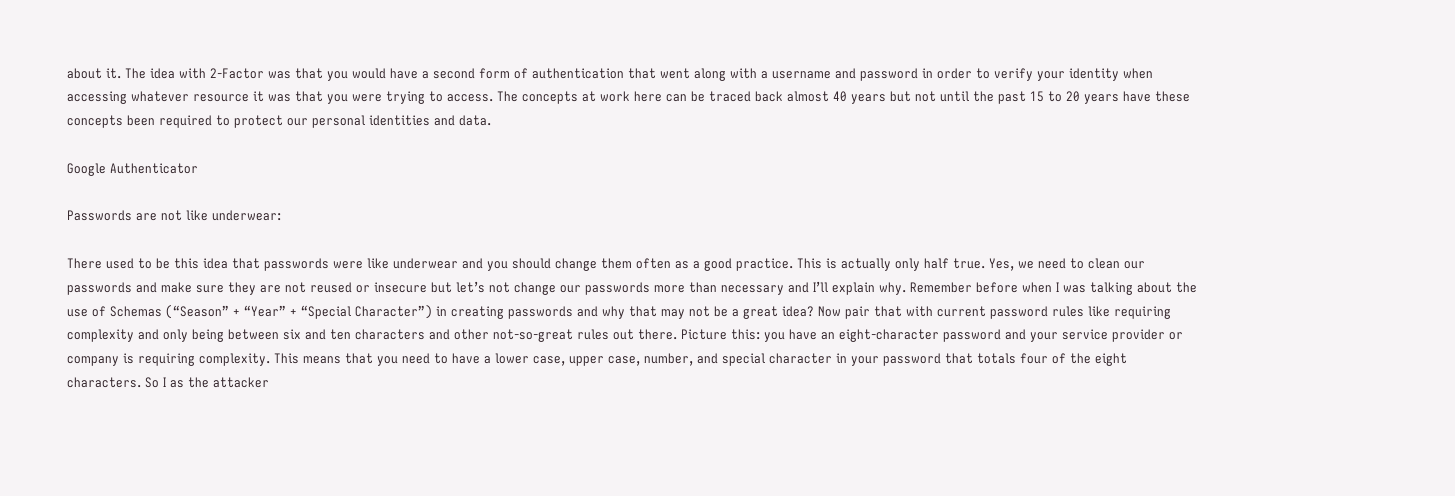about it. The idea with 2-Factor was that you would have a second form of authentication that went along with a username and password in order to verify your identity when accessing whatever resource it was that you were trying to access. The concepts at work here can be traced back almost 40 years but not until the past 15 to 20 years have these concepts been required to protect our personal identities and data.

Google Authenticator

Passwords are not like underwear:

There used to be this idea that passwords were like underwear and you should change them often as a good practice. This is actually only half true. Yes, we need to clean our passwords and make sure they are not reused or insecure but let’s not change our passwords more than necessary and I’ll explain why. Remember before when I was talking about the use of Schemas (“Season” + “Year” + “Special Character”) in creating passwords and why that may not be a great idea? Now pair that with current password rules like requiring complexity and only being between six and ten characters and other not-so-great rules out there. Picture this: you have an eight-character password and your service provider or company is requiring complexity. This means that you need to have a lower case, upper case, number, and special character in your password that totals four of the eight characters. So I as the attacker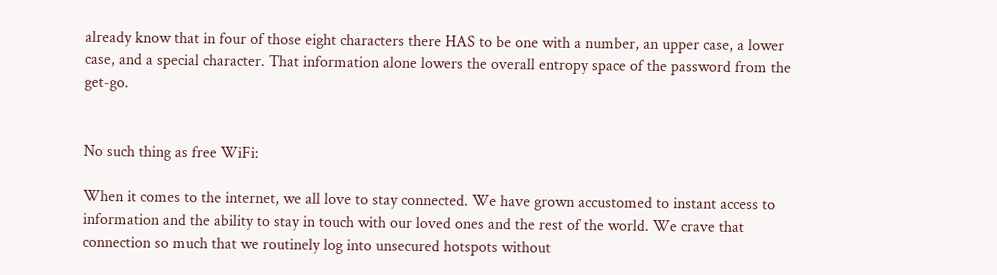already know that in four of those eight characters there HAS to be one with a number, an upper case, a lower case, and a special character. That information alone lowers the overall entropy space of the password from the get-go.


No such thing as free WiFi:

When it comes to the internet, we all love to stay connected. We have grown accustomed to instant access to information and the ability to stay in touch with our loved ones and the rest of the world. We crave that connection so much that we routinely log into unsecured hotspots without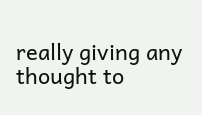really giving any thought to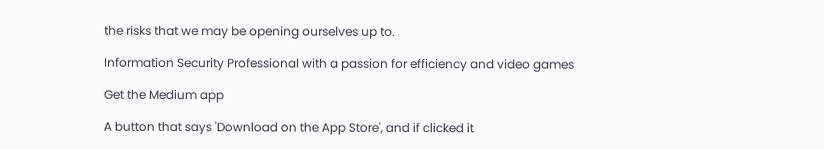the risks that we may be opening ourselves up to.

Information Security Professional with a passion for efficiency and video games

Get the Medium app

A button that says 'Download on the App Store', and if clicked it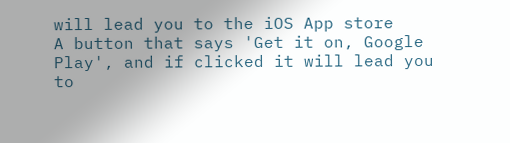will lead you to the iOS App store
A button that says 'Get it on, Google Play', and if clicked it will lead you to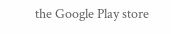the Google Play store